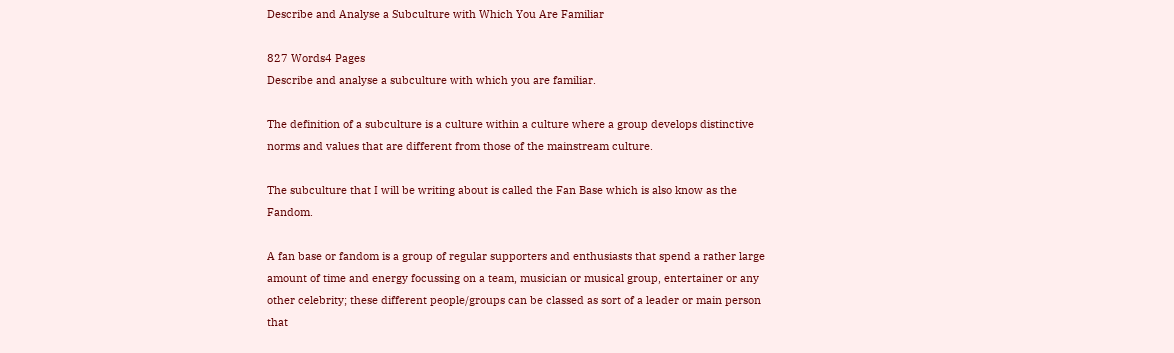Describe and Analyse a Subculture with Which You Are Familiar

827 Words4 Pages
Describe and analyse a subculture with which you are familiar.

The definition of a subculture is a culture within a culture where a group develops distinctive norms and values that are different from those of the mainstream culture.

The subculture that I will be writing about is called the Fan Base which is also know as the Fandom.

A fan base or fandom is a group of regular supporters and enthusiasts that spend a rather large amount of time and energy focussing on a team, musician or musical group, entertainer or any other celebrity; these different people/groups can be classed as sort of a leader or main person that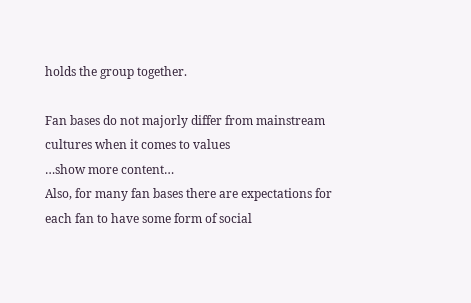holds the group together.

Fan bases do not majorly differ from mainstream cultures when it comes to values
…show more content…
Also, for many fan bases there are expectations for each fan to have some form of social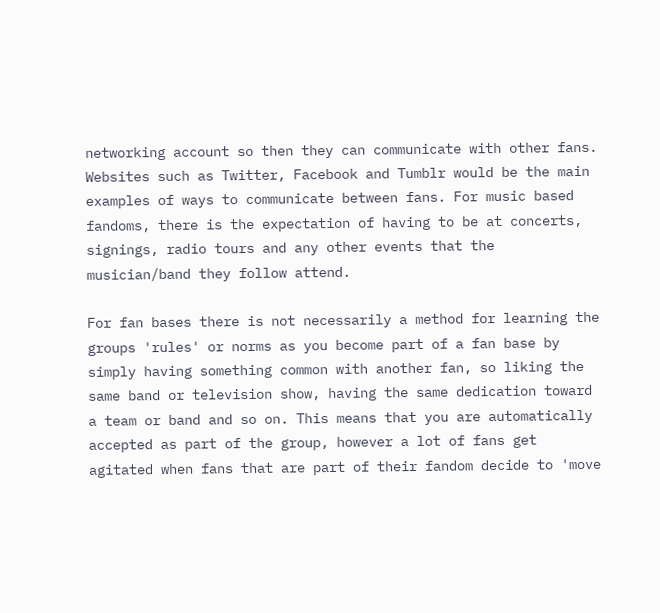networking account so then they can communicate with other fans. Websites such as Twitter, Facebook and Tumblr would be the main examples of ways to communicate between fans. For music based fandoms, there is the expectation of having to be at concerts, signings, radio tours and any other events that the musician/band they follow attend.

For fan bases there is not necessarily a method for learning the groups 'rules' or norms as you become part of a fan base by simply having something common with another fan, so liking the same band or television show, having the same dedication toward a team or band and so on. This means that you are automatically accepted as part of the group, however a lot of fans get agitated when fans that are part of their fandom decide to 'move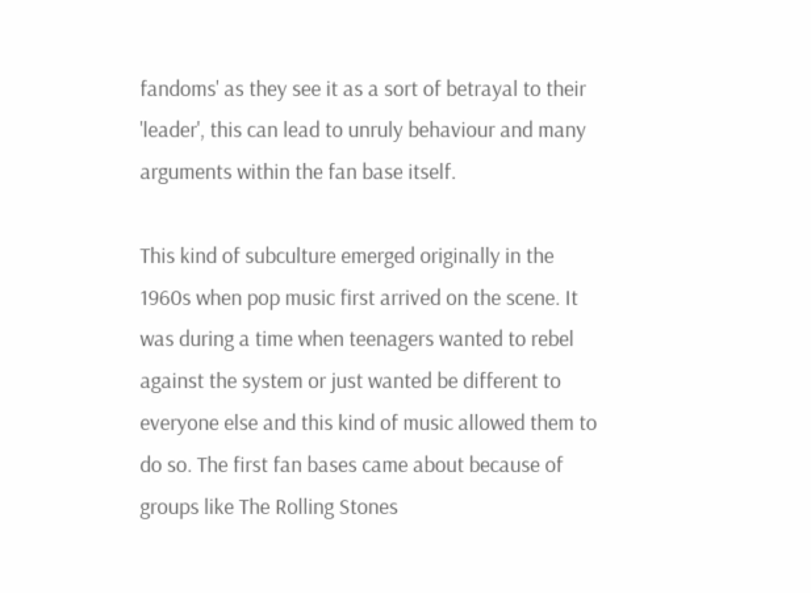fandoms' as they see it as a sort of betrayal to their 'leader', this can lead to unruly behaviour and many arguments within the fan base itself.

This kind of subculture emerged originally in the 1960s when pop music first arrived on the scene. It was during a time when teenagers wanted to rebel against the system or just wanted be different to everyone else and this kind of music allowed them to do so. The first fan bases came about because of groups like The Rolling Stones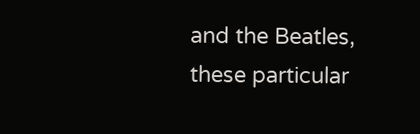and the Beatles, these particular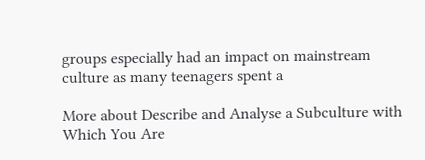groups especially had an impact on mainstream culture as many teenagers spent a

More about Describe and Analyse a Subculture with Which You Are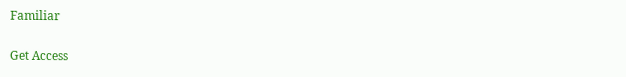Familiar

Get Access